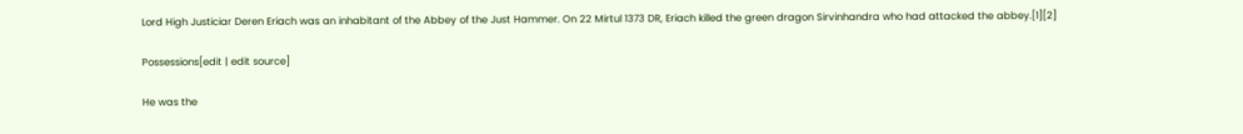Lord High Justiciar Deren Eriach was an inhabitant of the Abbey of the Just Hammer. On 22 Mirtul 1373 DR, Eriach killed the green dragon Sirvinhandra who had attacked the abbey.[1][2]

Possessions[edit | edit source]

He was the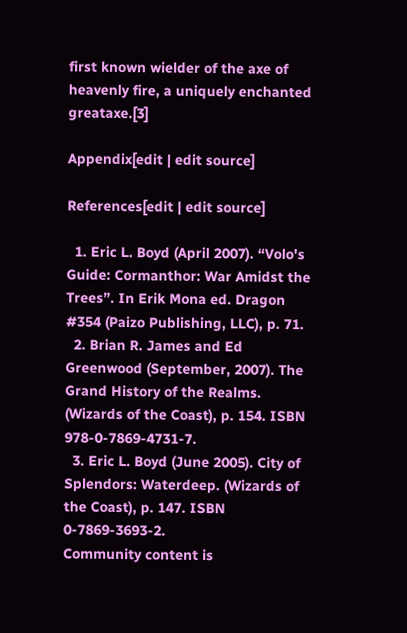first known wielder of the axe of heavenly fire, a uniquely enchanted greataxe.[3]

Appendix[edit | edit source]

References[edit | edit source]

  1. Eric L. Boyd (April 2007). “Volo's Guide: Cormanthor: War Amidst the Trees”. In Erik Mona ed. Dragon #354 (Paizo Publishing, LLC), p. 71.
  2. Brian R. James and Ed Greenwood (September, 2007). The Grand History of the Realms. (Wizards of the Coast), p. 154. ISBN 978-0-7869-4731-7.
  3. Eric L. Boyd (June 2005). City of Splendors: Waterdeep. (Wizards of the Coast), p. 147. ISBN 0-7869-3693-2.
Community content is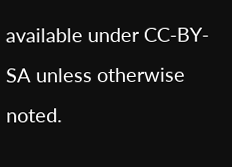available under CC-BY-SA unless otherwise noted.